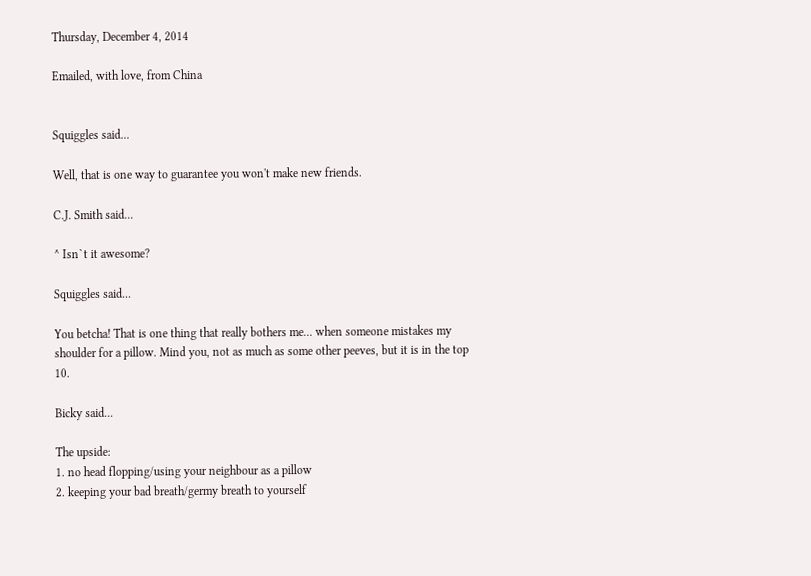Thursday, December 4, 2014

Emailed, with love, from China


Squiggles said...

Well, that is one way to guarantee you won't make new friends.

C.J. Smith said...

^ Isn`t it awesome?

Squiggles said...

You betcha! That is one thing that really bothers me... when someone mistakes my shoulder for a pillow. Mind you, not as much as some other peeves, but it is in the top 10.

Bicky said...

The upside:
1. no head flopping/using your neighbour as a pillow
2. keeping your bad breath/germy breath to yourself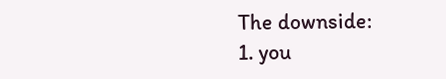The downside:
1. you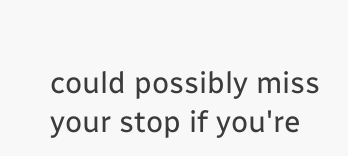could possibly miss your stop if you're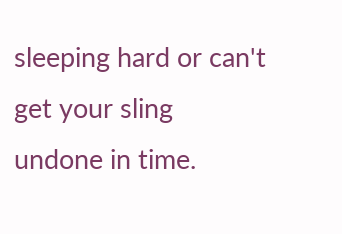sleeping hard or can't get your sling undone in time.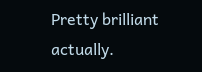Pretty brilliant actually.